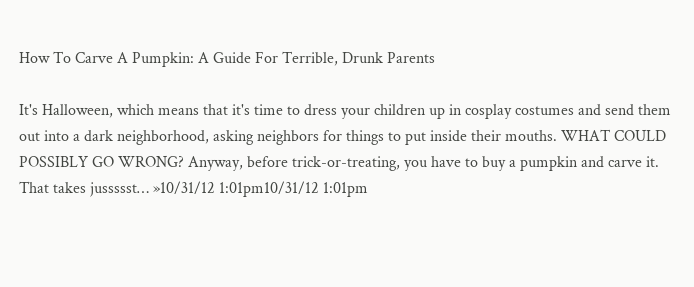How To Carve A Pumpkin: A Guide For Terrible, Drunk Parents

It's Halloween, which means that it's time to dress your children up in cosplay costumes and send them out into a dark neighborhood, asking neighbors for things to put inside their mouths. WHAT COULD POSSIBLY GO WRONG? Anyway, before trick-or-treating, you have to buy a pumpkin and carve it. That takes jussssst… »10/31/12 1:01pm10/31/12 1:01pm